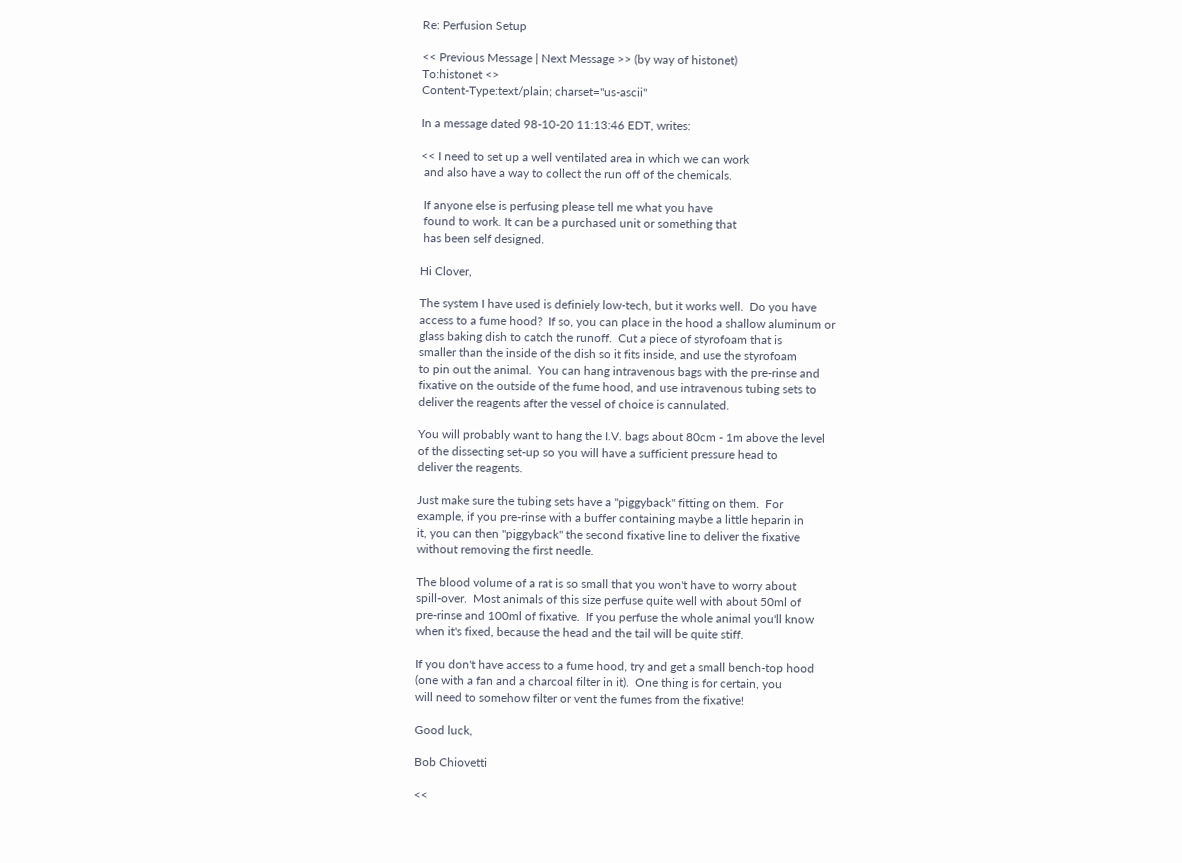Re: Perfusion Setup

<< Previous Message | Next Message >> (by way of histonet)
To:histonet <>
Content-Type:text/plain; charset="us-ascii"

In a message dated 98-10-20 11:13:46 EDT, writes:

<< I need to set up a well ventilated area in which we can work
 and also have a way to collect the run off of the chemicals.

 If anyone else is perfusing please tell me what you have
 found to work. It can be a purchased unit or something that
 has been self designed.

Hi Clover,

The system I have used is definiely low-tech, but it works well.  Do you have
access to a fume hood?  If so, you can place in the hood a shallow aluminum or
glass baking dish to catch the runoff.  Cut a piece of styrofoam that is
smaller than the inside of the dish so it fits inside, and use the styrofoam
to pin out the animal.  You can hang intravenous bags with the pre-rinse and
fixative on the outside of the fume hood, and use intravenous tubing sets to
deliver the reagents after the vessel of choice is cannulated.

You will probably want to hang the I.V. bags about 80cm - 1m above the level
of the dissecting set-up so you will have a sufficient pressure head to
deliver the reagents.

Just make sure the tubing sets have a "piggyback" fitting on them.  For
example, if you pre-rinse with a buffer containing maybe a little heparin in
it, you can then "piggyback" the second fixative line to deliver the fixative
without removing the first needle.

The blood volume of a rat is so small that you won't have to worry about
spill-over.  Most animals of this size perfuse quite well with about 50ml of
pre-rinse and 100ml of fixative.  If you perfuse the whole animal you'll know
when it's fixed, because the head and the tail will be quite stiff.

If you don't have access to a fume hood, try and get a small bench-top hood
(one with a fan and a charcoal filter in it).  One thing is for certain, you
will need to somehow filter or vent the fumes from the fixative!

Good luck,

Bob Chiovetti

<<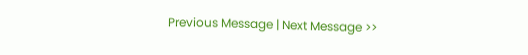Previous Message | Next Message >>